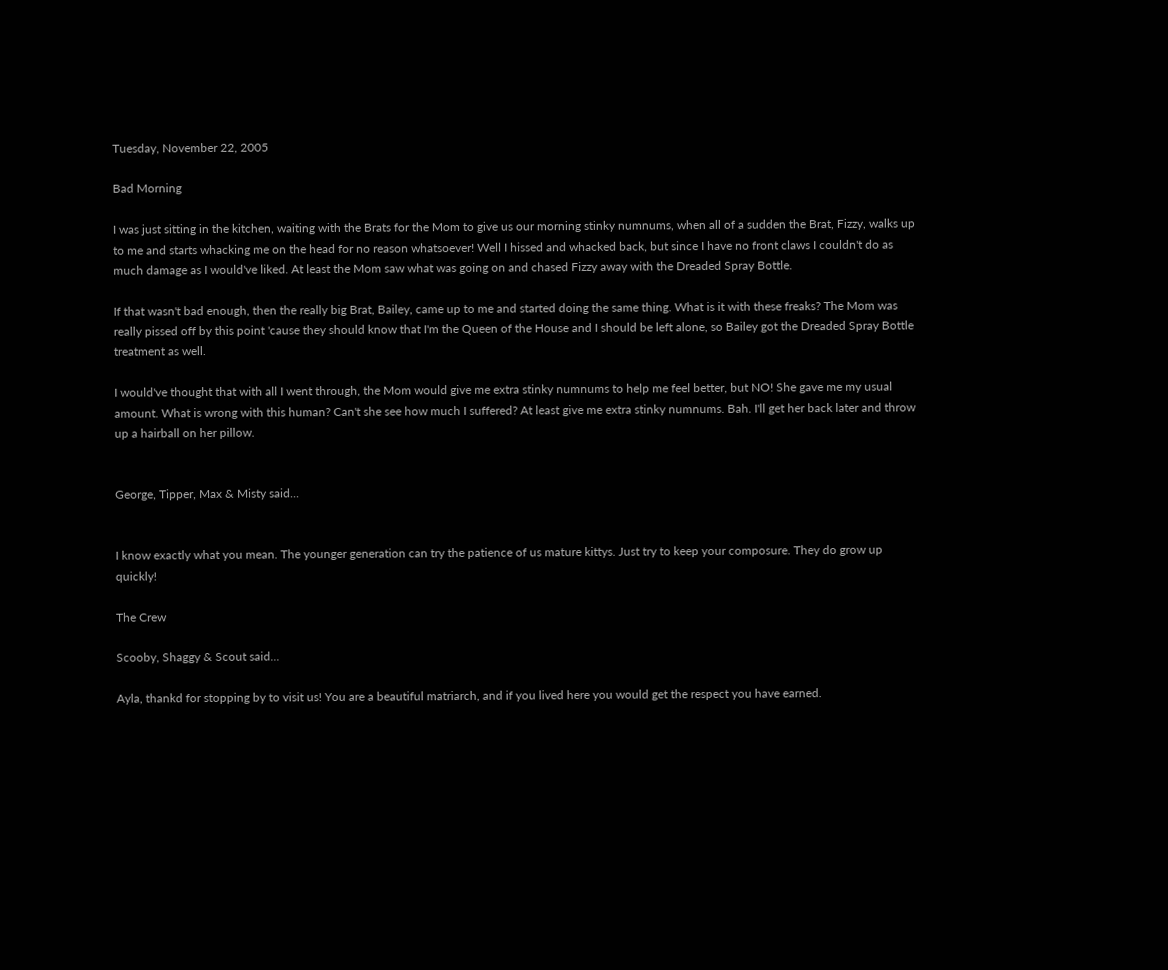Tuesday, November 22, 2005

Bad Morning

I was just sitting in the kitchen, waiting with the Brats for the Mom to give us our morning stinky numnums, when all of a sudden the Brat, Fizzy, walks up to me and starts whacking me on the head for no reason whatsoever! Well I hissed and whacked back, but since I have no front claws I couldn't do as much damage as I would've liked. At least the Mom saw what was going on and chased Fizzy away with the Dreaded Spray Bottle.

If that wasn't bad enough, then the really big Brat, Bailey, came up to me and started doing the same thing. What is it with these freaks? The Mom was really pissed off by this point 'cause they should know that I'm the Queen of the House and I should be left alone, so Bailey got the Dreaded Spray Bottle treatment as well.

I would've thought that with all I went through, the Mom would give me extra stinky numnums to help me feel better, but NO! She gave me my usual amount. What is wrong with this human? Can't she see how much I suffered? At least give me extra stinky numnums. Bah. I'll get her back later and throw up a hairball on her pillow.


George, Tipper, Max & Misty said...


I know exactly what you mean. The younger generation can try the patience of us mature kittys. Just try to keep your composure. They do grow up quickly!

The Crew

Scooby, Shaggy & Scout said...

Ayla, thankd for stopping by to visit us! You are a beautiful matriarch, and if you lived here you would get the respect you have earned.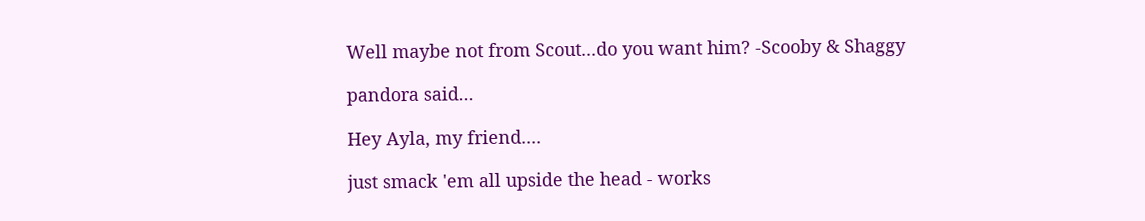Well maybe not from Scout...do you want him? -Scooby & Shaggy

pandora said...

Hey Ayla, my friend....

just smack 'em all upside the head - works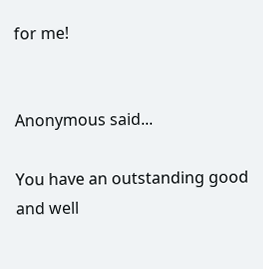for me!


Anonymous said...

You have an outstanding good and well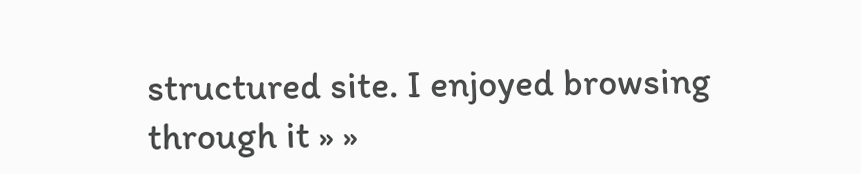structured site. I enjoyed browsing through it » »